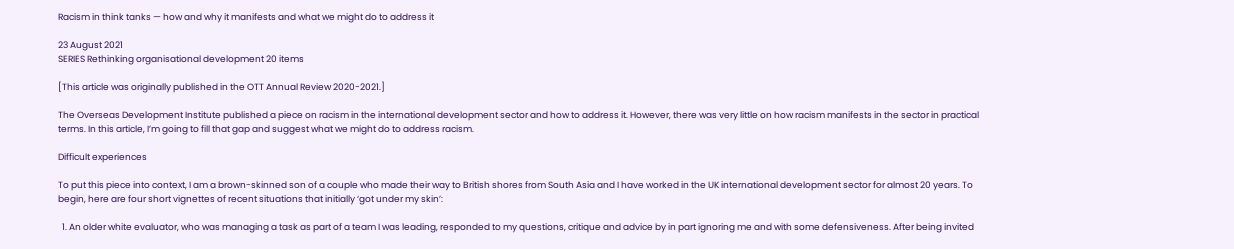Racism in think tanks — how and why it manifests and what we might do to address it

23 August 2021
SERIES Rethinking organisational development 20 items

[This article was originally published in the OTT Annual Review 2020-2021.]

The Overseas Development Institute published a piece on racism in the international development sector and how to address it. However, there was very little on how racism manifests in the sector in practical terms. In this article, I’m going to fill that gap and suggest what we might do to address racism.

Difficult experiences

To put this piece into context, I am a brown-skinned son of a couple who made their way to British shores from South Asia and I have worked in the UK international development sector for almost 20 years. To begin, here are four short vignettes of recent situations that initially ‘got under my skin’:

  1. An older white evaluator, who was managing a task as part of a team I was leading, responded to my questions, critique and advice by in part ignoring me and with some defensiveness. After being invited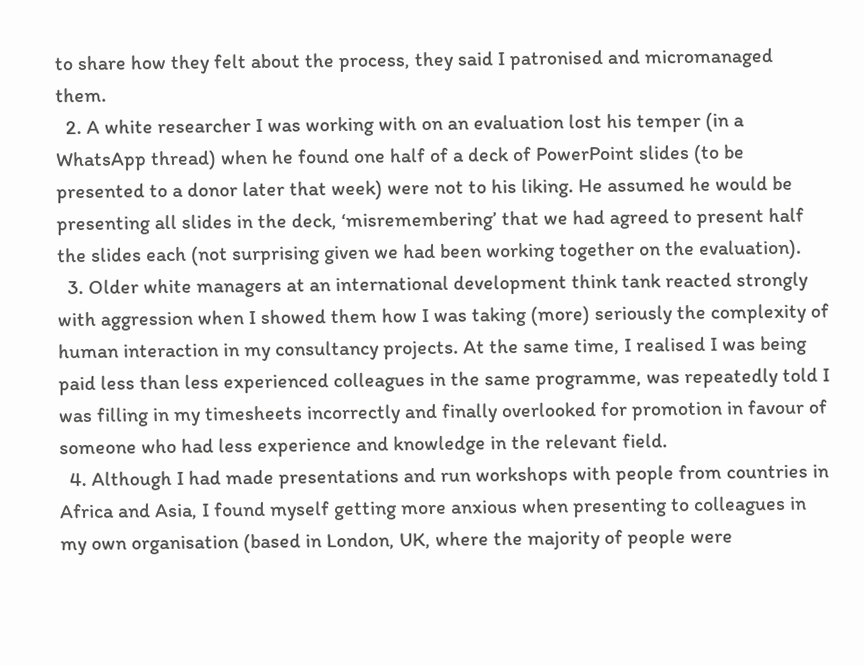to share how they felt about the process, they said I patronised and micromanaged them.
  2. A white researcher I was working with on an evaluation lost his temper (in a WhatsApp thread) when he found one half of a deck of PowerPoint slides (to be presented to a donor later that week) were not to his liking. He assumed he would be presenting all slides in the deck, ‘misremembering’ that we had agreed to present half the slides each (not surprising given we had been working together on the evaluation).
  3. Older white managers at an international development think tank reacted strongly with aggression when I showed them how I was taking (more) seriously the complexity of human interaction in my consultancy projects. At the same time, I realised I was being paid less than less experienced colleagues in the same programme, was repeatedly told I was filling in my timesheets incorrectly and finally overlooked for promotion in favour of someone who had less experience and knowledge in the relevant field.
  4. Although I had made presentations and run workshops with people from countries in Africa and Asia, I found myself getting more anxious when presenting to colleagues in my own organisation (based in London, UK, where the majority of people were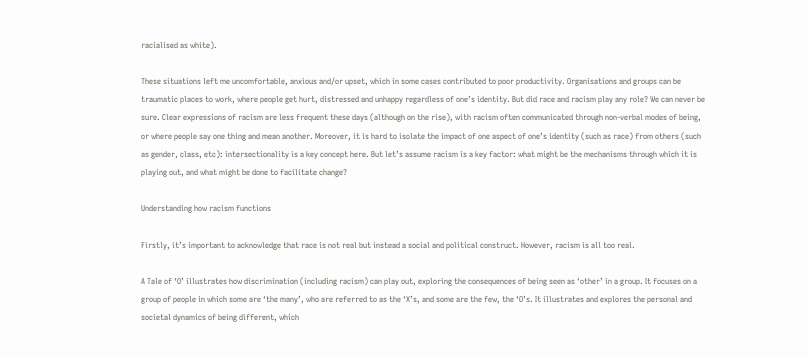racialised as white).

These situations left me uncomfortable, anxious and/or upset, which in some cases contributed to poor productivity. Organisations and groups can be traumatic places to work, where people get hurt, distressed and unhappy regardless of one’s identity. But did race and racism play any role? We can never be sure. Clear expressions of racism are less frequent these days (although on the rise), with racism often communicated through non-verbal modes of being, or where people say one thing and mean another. Moreover, it is hard to isolate the impact of one aspect of one’s identity (such as race) from others (such as gender, class, etc): intersectionality is a key concept here. But let’s assume racism is a key factor: what might be the mechanisms through which it is playing out, and what might be done to facilitate change?

Understanding how racism functions

Firstly, it’s important to acknowledge that race is not real but instead a social and political construct. However, racism is all too real.

A Tale of ‘O’ illustrates how discrimination (including racism) can play out, exploring the consequences of being seen as ‘other’ in a group. It focuses on a group of people in which some are ‘the many’, who are referred to as the ‘X’s, and some are the few, the ‘O’s. It illustrates and explores the personal and societal dynamics of being different, which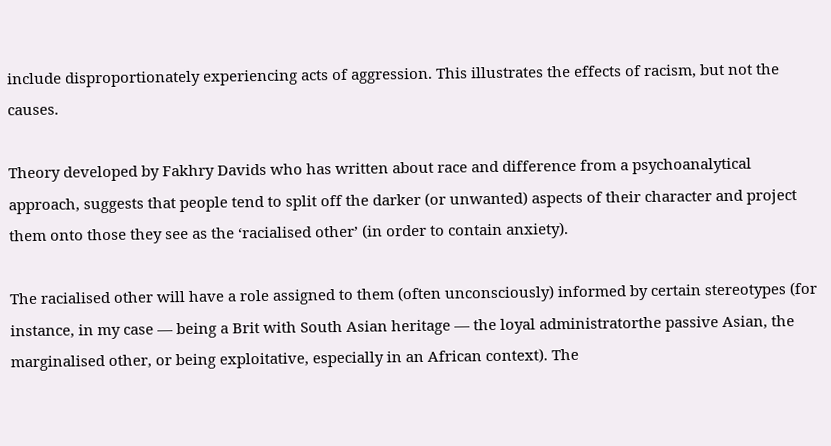include disproportionately experiencing acts of aggression. This illustrates the effects of racism, but not the causes.

Theory developed by Fakhry Davids who has written about race and difference from a psychoanalytical approach, suggests that people tend to split off the darker (or unwanted) aspects of their character and project them onto those they see as the ‘racialised other’ (in order to contain anxiety).

The racialised other will have a role assigned to them (often unconsciously) informed by certain stereotypes (for instance, in my case — being a Brit with South Asian heritage — the loyal administratorthe passive Asian, the marginalised other, or being exploitative, especially in an African context). The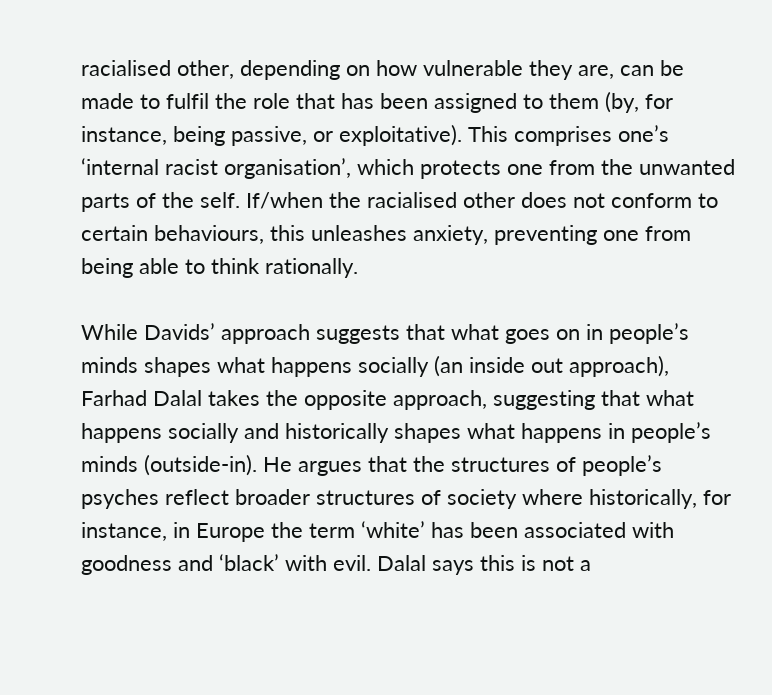racialised other, depending on how vulnerable they are, can be made to fulfil the role that has been assigned to them (by, for instance, being passive, or exploitative). This comprises one’s ‘internal racist organisation’, which protects one from the unwanted parts of the self. If/when the racialised other does not conform to certain behaviours, this unleashes anxiety, preventing one from being able to think rationally.

While Davids’ approach suggests that what goes on in people’s minds shapes what happens socially (an inside out approach), Farhad Dalal takes the opposite approach, suggesting that what happens socially and historically shapes what happens in people’s minds (outside-in). He argues that the structures of people’s psyches reflect broader structures of society where historically, for instance, in Europe the term ‘white’ has been associated with goodness and ‘black’ with evil. Dalal says this is not a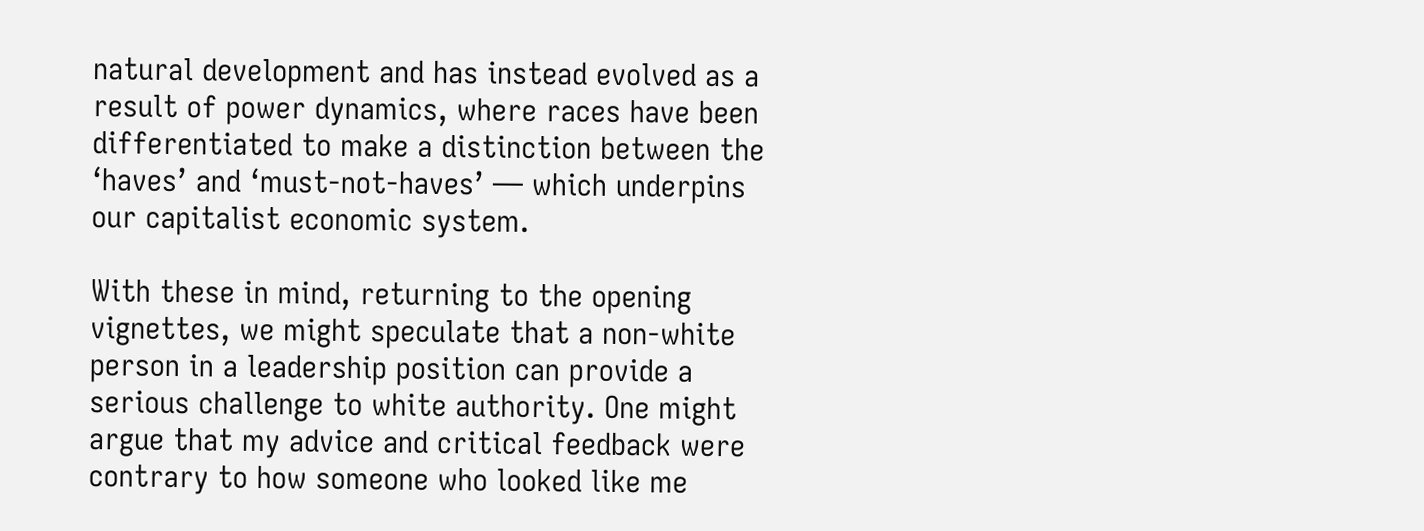natural development and has instead evolved as a result of power dynamics, where races have been differentiated to make a distinction between the ‘haves’ and ‘must-not-haves’ — which underpins our capitalist economic system.

With these in mind, returning to the opening vignettes, we might speculate that a non-white person in a leadership position can provide a serious challenge to white authority. One might argue that my advice and critical feedback were contrary to how someone who looked like me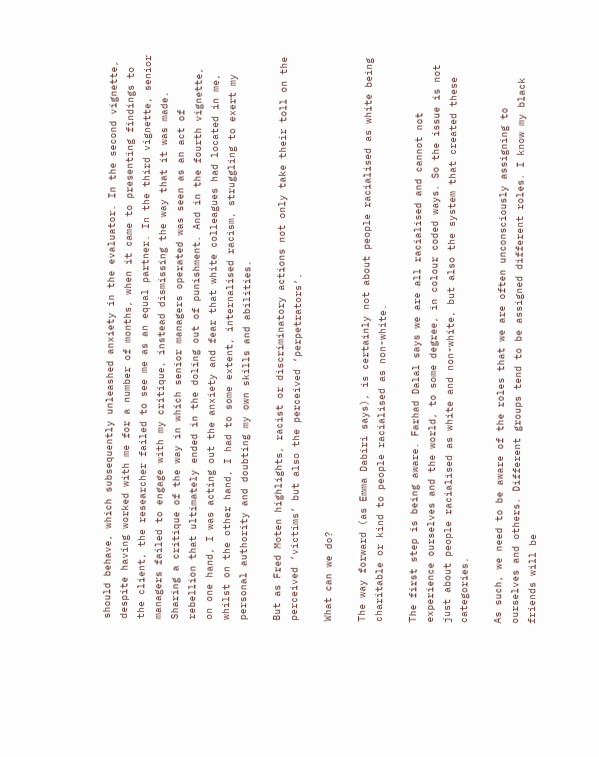should behave, which subsequently unleashed anxiety in the evaluator. In the second vignette, despite having worked with me for a number of months, when it came to presenting findings to the client, the researcher failed to see me as an equal partner. In the third vignette, senior managers failed to engage with my critique, instead dismissing the way that it was made. Sharing a critique of the way in which senior managers operated was seen as an act of rebellion that ultimately ended in the doling out of punishment. And in the fourth vignette, on one hand, I was acting out the anxiety and fear that white colleagues had located in me, whilst on the other hand, I had to some extent, internalised racism, struggling to exert my personal authority and doubting my own skills and abilities.

But as Fred Moten highlights, racist or discriminatory actions not only take their toll on the perceived ‘victims’ but also the perceived ‘perpetrators’.

What can we do?

The way forward (as Emma Dabiri says), is certainly not about people racialised as white being charitable or kind to people racialised as non-white.

The first step is being aware. Farhad Dalal says we are all racialised and cannot not experience ourselves and the world, to some degree, in colour coded ways. So the issue is not just about people racialised as white and non-white, but also the system that created these categories.

As such, we need to be aware of the roles that we are often unconsciously assigning to ourselves and others. Different groups tend to be assigned different roles. I know my black friends will be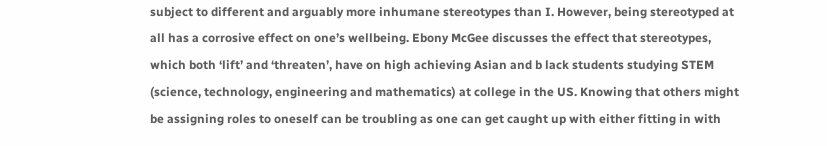subject to different and arguably more inhumane stereotypes than I. However, being stereotyped at all has a corrosive effect on one’s wellbeing. Ebony McGee discusses the effect that stereotypes, which both ‘lift’ and ‘threaten’, have on high achieving Asian and b lack students studying STEM (science, technology, engineering and mathematics) at college in the US. Knowing that others might be assigning roles to oneself can be troubling as one can get caught up with either fitting in with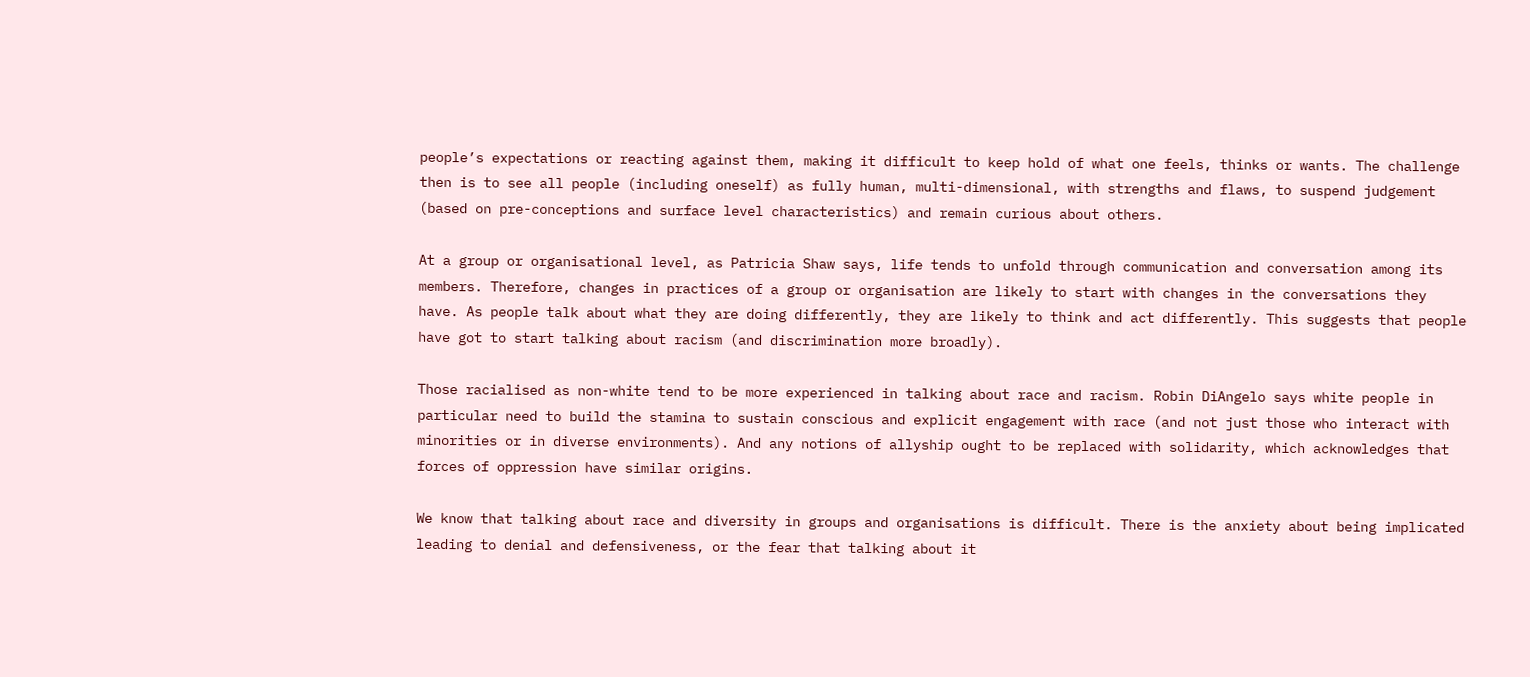people’s expectations or reacting against them, making it difficult to keep hold of what one feels, thinks or wants. The challenge then is to see all people (including oneself) as fully human, multi-dimensional, with strengths and flaws, to suspend judgement (based on pre-conceptions and surface level characteristics) and remain curious about others.

At a group or organisational level, as Patricia Shaw says, life tends to unfold through communication and conversation among its members. Therefore, changes in practices of a group or organisation are likely to start with changes in the conversations they have. As people talk about what they are doing differently, they are likely to think and act differently. This suggests that people have got to start talking about racism (and discrimination more broadly).

Those racialised as non-white tend to be more experienced in talking about race and racism. Robin DiAngelo says white people in particular need to build the stamina to sustain conscious and explicit engagement with race (and not just those who interact with minorities or in diverse environments). And any notions of allyship ought to be replaced with solidarity, which acknowledges that forces of oppression have similar origins.

We know that talking about race and diversity in groups and organisations is difficult. There is the anxiety about being implicated leading to denial and defensiveness, or the fear that talking about it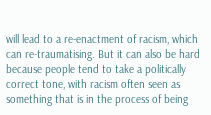will lead to a re-enactment of racism, which can re-traumatising. But it can also be hard because people tend to take a politically correct tone, with racism often seen as something that is in the process of being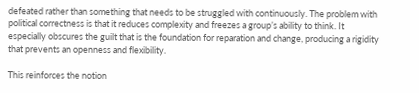defeated rather than something that needs to be struggled with continuously. The problem with political correctness is that it reduces complexity and freezes a group’s ability to think. It especially obscures the guilt that is the foundation for reparation and change, producing a rigidity that prevents an openness and flexibility.

This reinforces the notion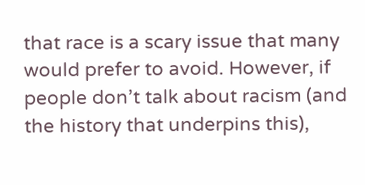that race is a scary issue that many would prefer to avoid. However, if people don’t talk about racism (and the history that underpins this),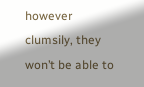however clumsily, they won’t be able to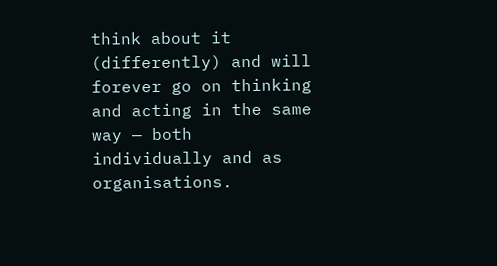think about it (differently) and will forever go on thinking and acting in the same way — both individually and as organisations.